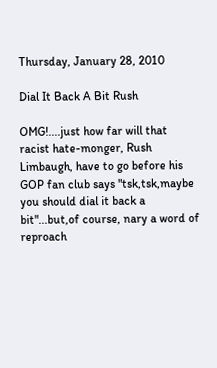Thursday, January 28, 2010

Dial It Back A Bit Rush

OMG!....just how far will that racist hate-monger, Rush Limbaugh, have to go before his GOP fan club says "tsk,tsk,maybe you should dial it back a bit"...but,of course, nary a word of reproach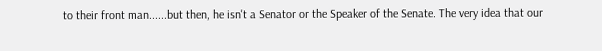to their front man......but then, he isn't a Senator or the Speaker of the Senate. The very idea that our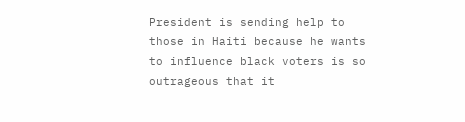President is sending help to those in Haiti because he wants to influence black voters is so outrageous that it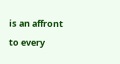is an affront to every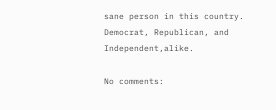sane person in this country. Democrat, Republican, and Independent,alike.

No comments: